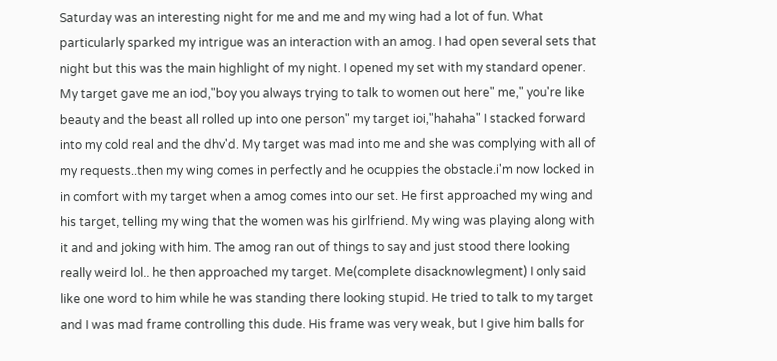Saturday was an interesting night for me and me and my wing had a lot of fun. What particularly sparked my intrigue was an interaction with an amog. I had open several sets that night but this was the main highlight of my night. I opened my set with my standard opener. My target gave me an iod,"boy you always trying to talk to women out here" me," you're like beauty and the beast all rolled up into one person" my target ioi,"hahaha" I stacked forward into my cold real and the dhv'd. My target was mad into me and she was complying with all of my requests..then my wing comes in perfectly and he ocuppies the obstacle.i'm now locked in in comfort with my target when a amog comes into our set. He first approached my wing and his target, telling my wing that the women was his girlfriend. My wing was playing along with it and and joking with him. The amog ran out of things to say and just stood there looking really weird lol.. he then approached my target. Me(complete disacknowlegment) I only said like one word to him while he was standing there looking stupid. He tried to talk to my target and I was mad frame controlling this dude. His frame was very weak, but I give him balls for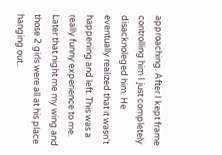approaching. After I kept frame controlling him I just completely disacknoleged him. He eventually realized that it wasn't happening and left. This was a really funny experience to me. Later that night me my wing and those 2 girls were all at his place hanging out..